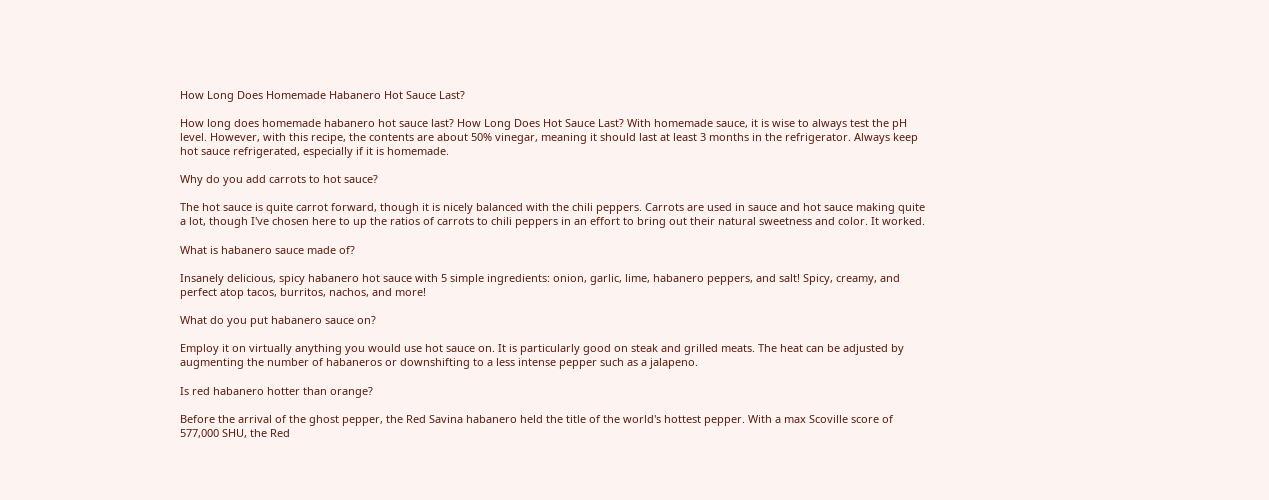How Long Does Homemade Habanero Hot Sauce Last?

How long does homemade habanero hot sauce last? How Long Does Hot Sauce Last? With homemade sauce, it is wise to always test the pH level. However, with this recipe, the contents are about 50% vinegar, meaning it should last at least 3 months in the refrigerator. Always keep hot sauce refrigerated, especially if it is homemade.

Why do you add carrots to hot sauce?

The hot sauce is quite carrot forward, though it is nicely balanced with the chili peppers. Carrots are used in sauce and hot sauce making quite a lot, though I've chosen here to up the ratios of carrots to chili peppers in an effort to bring out their natural sweetness and color. It worked.

What is habanero sauce made of?

Insanely delicious, spicy habanero hot sauce with 5 simple ingredients: onion, garlic, lime, habanero peppers, and salt! Spicy, creamy, and perfect atop tacos, burritos, nachos, and more!

What do you put habanero sauce on?

Employ it on virtually anything you would use hot sauce on. It is particularly good on steak and grilled meats. The heat can be adjusted by augmenting the number of habaneros or downshifting to a less intense pepper such as a jalapeno.

Is red habanero hotter than orange?

Before the arrival of the ghost pepper, the Red Savina habanero held the title of the world's hottest pepper. With a max Scoville score of 577,000 SHU, the Red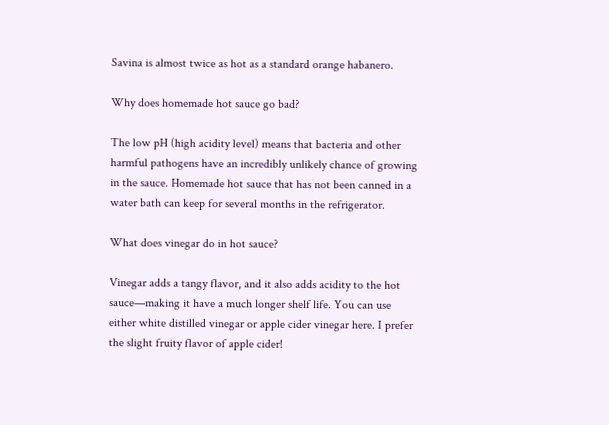Savina is almost twice as hot as a standard orange habanero.

Why does homemade hot sauce go bad?

The low pH (high acidity level) means that bacteria and other harmful pathogens have an incredibly unlikely chance of growing in the sauce. Homemade hot sauce that has not been canned in a water bath can keep for several months in the refrigerator.

What does vinegar do in hot sauce?

Vinegar adds a tangy flavor, and it also adds acidity to the hot sauce—making it have a much longer shelf life. You can use either white distilled vinegar or apple cider vinegar here. I prefer the slight fruity flavor of apple cider!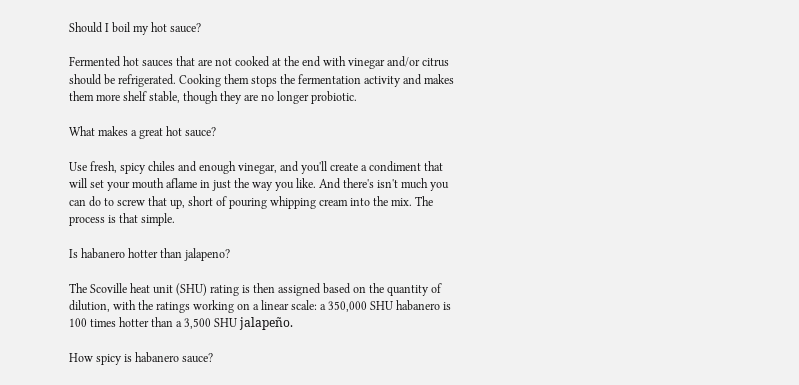Should I boil my hot sauce?

Fermented hot sauces that are not cooked at the end with vinegar and/or citrus should be refrigerated. Cooking them stops the fermentation activity and makes them more shelf stable, though they are no longer probiotic.

What makes a great hot sauce?

Use fresh, spicy chiles and enough vinegar, and you'll create a condiment that will set your mouth aflame in just the way you like. And there's isn't much you can do to screw that up, short of pouring whipping cream into the mix. The process is that simple.

Is habanero hotter than jalapeno?

The Scoville heat unit (SHU) rating is then assigned based on the quantity of dilution, with the ratings working on a linear scale: a 350,000 SHU habanero is 100 times hotter than a 3,500 SHU jalapeño.

How spicy is habanero sauce?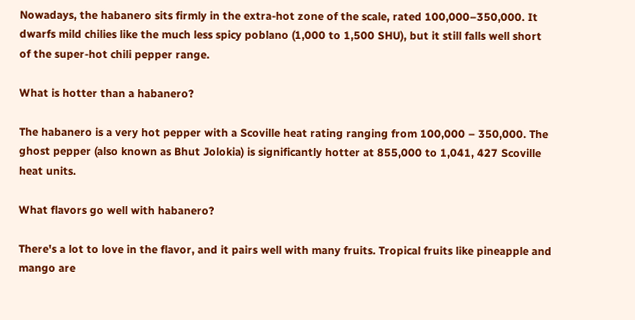Nowadays, the habanero sits firmly in the extra-hot zone of the scale, rated 100,000–350,000. It dwarfs mild chilies like the much less spicy poblano (1,000 to 1,500 SHU), but it still falls well short of the super-hot chili pepper range.

What is hotter than a habanero?

The habanero is a very hot pepper with a Scoville heat rating ranging from 100,000 – 350,000. The ghost pepper (also known as Bhut Jolokia) is significantly hotter at 855,000 to 1,041, 427 Scoville heat units.

What flavors go well with habanero?

There's a lot to love in the flavor, and it pairs well with many fruits. Tropical fruits like pineapple and mango are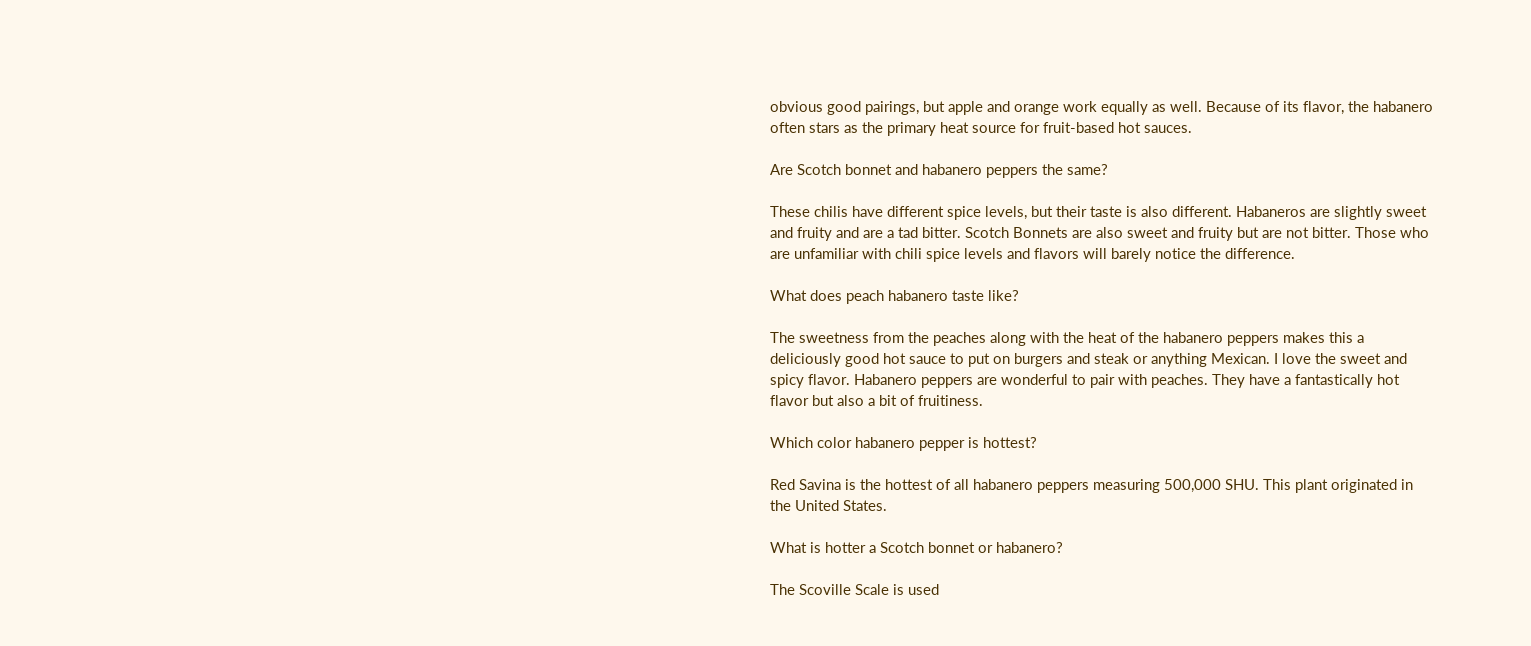obvious good pairings, but apple and orange work equally as well. Because of its flavor, the habanero often stars as the primary heat source for fruit-based hot sauces.

Are Scotch bonnet and habanero peppers the same?

These chilis have different spice levels, but their taste is also different. Habaneros are slightly sweet and fruity and are a tad bitter. Scotch Bonnets are also sweet and fruity but are not bitter. Those who are unfamiliar with chili spice levels and flavors will barely notice the difference.

What does peach habanero taste like?

The sweetness from the peaches along with the heat of the habanero peppers makes this a deliciously good hot sauce to put on burgers and steak or anything Mexican. I love the sweet and spicy flavor. Habanero peppers are wonderful to pair with peaches. They have a fantastically hot flavor but also a bit of fruitiness.

Which color habanero pepper is hottest?

Red Savina is the hottest of all habanero peppers measuring 500,000 SHU. This plant originated in the United States.

What is hotter a Scotch bonnet or habanero?

The Scoville Scale is used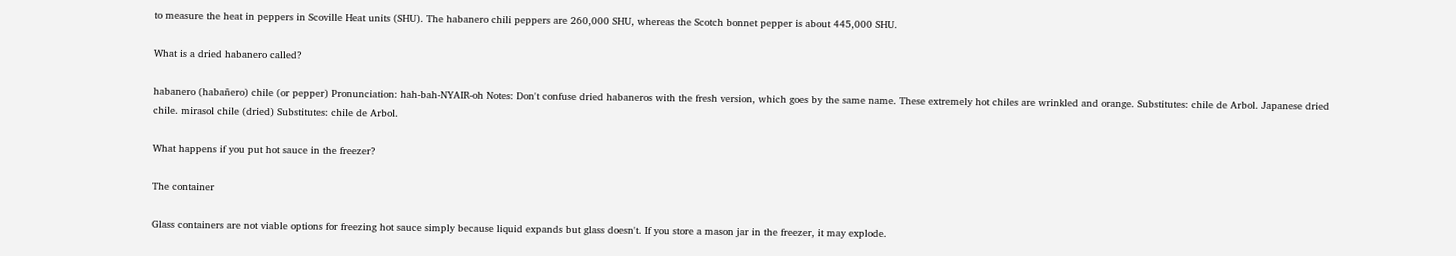to measure the heat in peppers in Scoville Heat units (SHU). The habanero chili peppers are 260,000 SHU, whereas the Scotch bonnet pepper is about 445,000 SHU.

What is a dried habanero called?

habanero (habañero) chile (or pepper) Pronunciation: hah-bah-NYAIR-oh Notes: Don't confuse dried habaneros with the fresh version, which goes by the same name. These extremely hot chiles are wrinkled and orange. Substitutes: chile de Arbol. Japanese dried chile. mirasol chile (dried) Substitutes: chile de Arbol.

What happens if you put hot sauce in the freezer?

The container

Glass containers are not viable options for freezing hot sauce simply because liquid expands but glass doesn't. If you store a mason jar in the freezer, it may explode.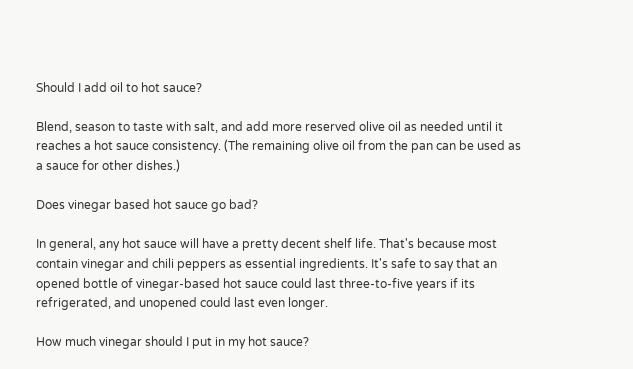Should I add oil to hot sauce?

Blend, season to taste with salt, and add more reserved olive oil as needed until it reaches a hot sauce consistency. (The remaining olive oil from the pan can be used as a sauce for other dishes.)

Does vinegar based hot sauce go bad?

In general, any hot sauce will have a pretty decent shelf life. That's because most contain vinegar and chili peppers as essential ingredients. It's safe to say that an opened bottle of vinegar-based hot sauce could last three-to-five years if its refrigerated, and unopened could last even longer.

How much vinegar should I put in my hot sauce?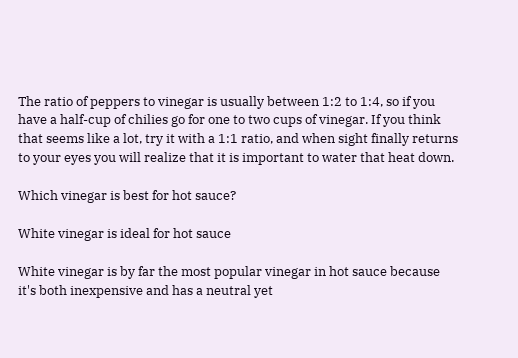The ratio of peppers to vinegar is usually between 1:2 to 1:4, so if you have a half-cup of chilies go for one to two cups of vinegar. If you think that seems like a lot, try it with a 1:1 ratio, and when sight finally returns to your eyes you will realize that it is important to water that heat down.

Which vinegar is best for hot sauce?

White vinegar is ideal for hot sauce

White vinegar is by far the most popular vinegar in hot sauce because it's both inexpensive and has a neutral yet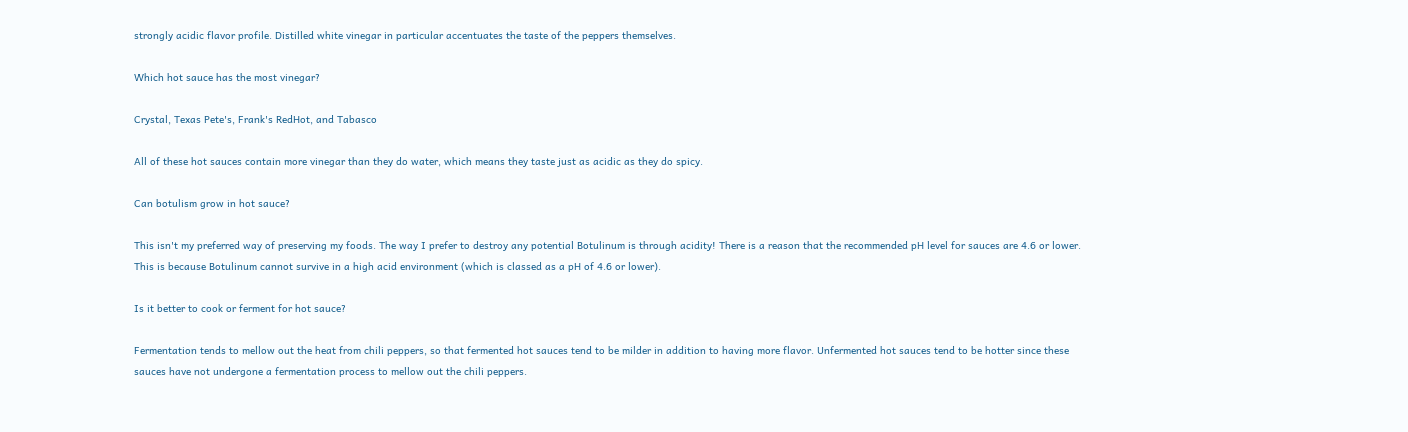strongly acidic flavor profile. Distilled white vinegar in particular accentuates the taste of the peppers themselves.

Which hot sauce has the most vinegar?

Crystal, Texas Pete's, Frank's RedHot, and Tabasco

All of these hot sauces contain more vinegar than they do water, which means they taste just as acidic as they do spicy.

Can botulism grow in hot sauce?

This isn't my preferred way of preserving my foods. The way I prefer to destroy any potential Botulinum is through acidity! There is a reason that the recommended pH level for sauces are 4.6 or lower. This is because Botulinum cannot survive in a high acid environment (which is classed as a pH of 4.6 or lower).

Is it better to cook or ferment for hot sauce?

Fermentation tends to mellow out the heat from chili peppers, so that fermented hot sauces tend to be milder in addition to having more flavor. Unfermented hot sauces tend to be hotter since these sauces have not undergone a fermentation process to mellow out the chili peppers.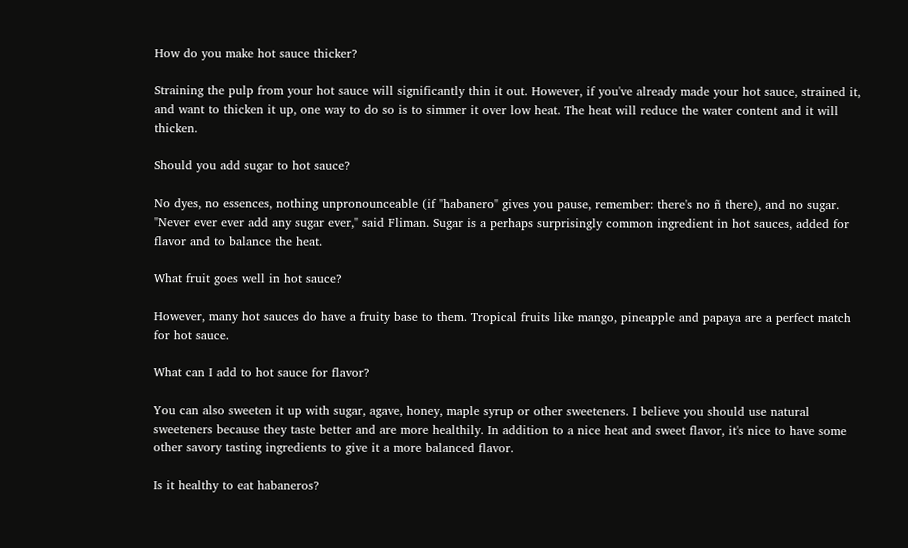How do you make hot sauce thicker?

Straining the pulp from your hot sauce will significantly thin it out. However, if you've already made your hot sauce, strained it, and want to thicken it up, one way to do so is to simmer it over low heat. The heat will reduce the water content and it will thicken.

Should you add sugar to hot sauce?

No dyes, no essences, nothing unpronounceable (if "habanero" gives you pause, remember: there's no ñ there), and no sugar. "Never ever ever add any sugar ever," said Fliman. Sugar is a perhaps surprisingly common ingredient in hot sauces, added for flavor and to balance the heat.

What fruit goes well in hot sauce?

However, many hot sauces do have a fruity base to them. Tropical fruits like mango, pineapple and papaya are a perfect match for hot sauce.

What can I add to hot sauce for flavor?

You can also sweeten it up with sugar, agave, honey, maple syrup or other sweeteners. I believe you should use natural sweeteners because they taste better and are more healthily. In addition to a nice heat and sweet flavor, it's nice to have some other savory tasting ingredients to give it a more balanced flavor.

Is it healthy to eat habaneros?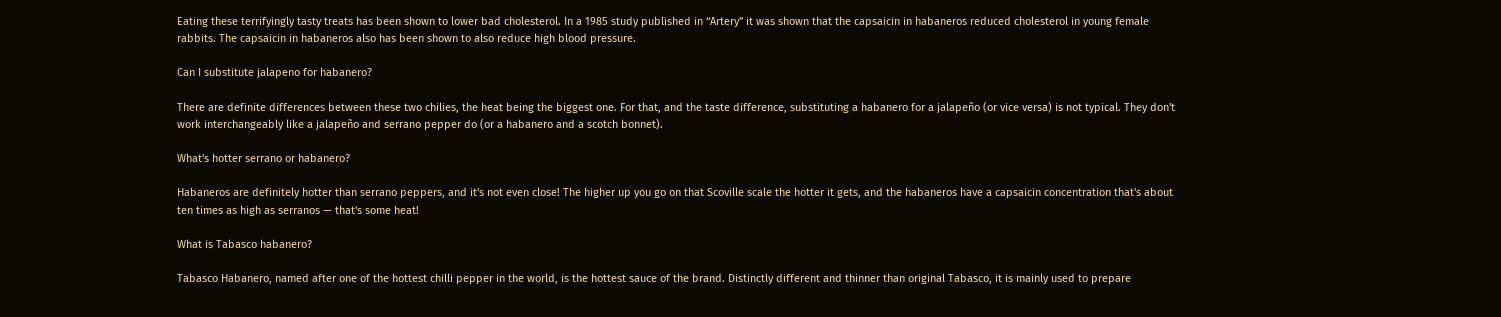Eating these terrifyingly tasty treats has been shown to lower bad cholesterol. In a 1985 study published in “Artery” it was shown that the capsaicin in habaneros reduced cholesterol in young female rabbits. The capsaicin in habaneros also has been shown to also reduce high blood pressure.

Can I substitute jalapeno for habanero?

There are definite differences between these two chilies, the heat being the biggest one. For that, and the taste difference, substituting a habanero for a jalapeño (or vice versa) is not typical. They don't work interchangeably like a jalapeño and serrano pepper do (or a habanero and a scotch bonnet).

What's hotter serrano or habanero?

Habaneros are definitely hotter than serrano peppers, and it's not even close! The higher up you go on that Scoville scale the hotter it gets, and the habaneros have a capsaicin concentration that's about ten times as high as serranos — that's some heat!

What is Tabasco habanero?

Tabasco Habanero, named after one of the hottest chilli pepper in the world, is the hottest sauce of the brand. Distinctly different and thinner than original Tabasco, it is mainly used to prepare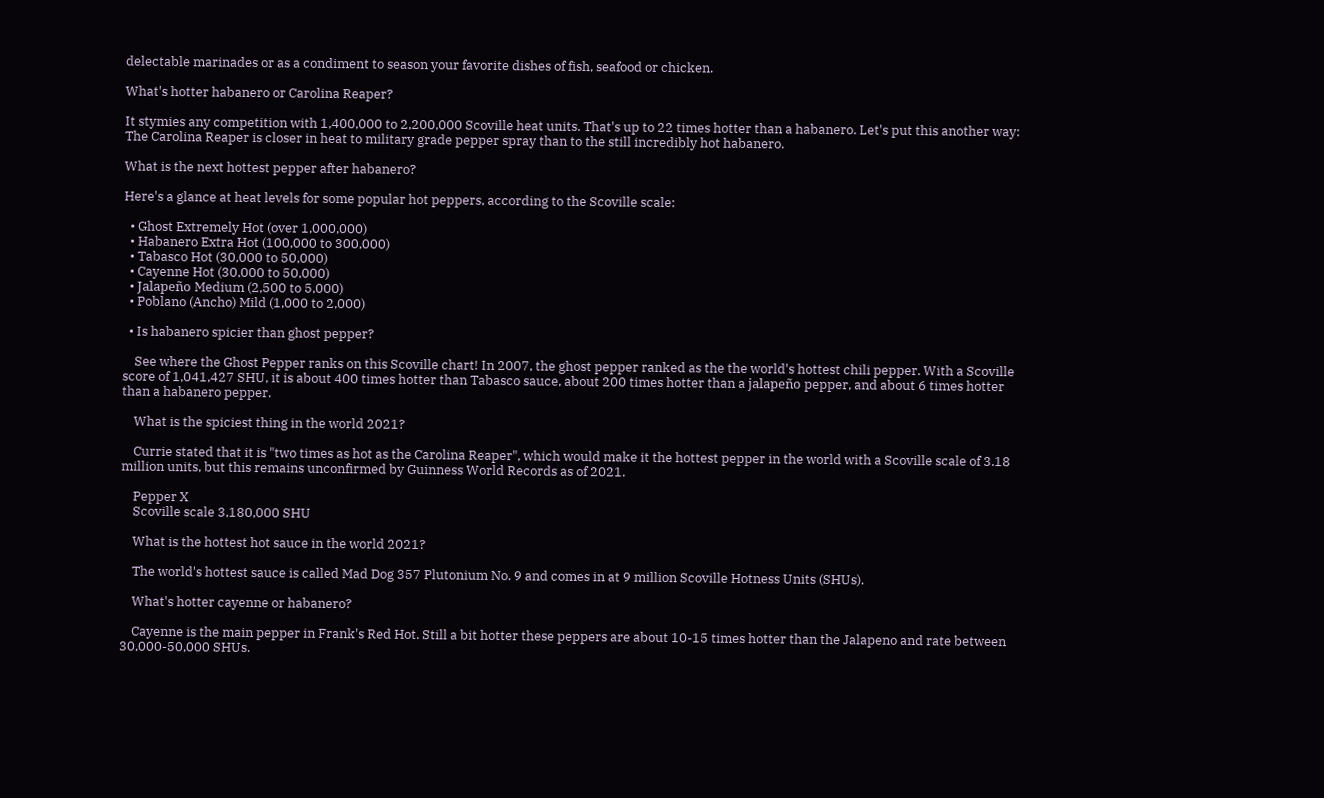delectable marinades or as a condiment to season your favorite dishes of fish, seafood or chicken.

What's hotter habanero or Carolina Reaper?

It stymies any competition with 1,400,000 to 2,200,000 Scoville heat units. That's up to 22 times hotter than a habanero. Let's put this another way: The Carolina Reaper is closer in heat to military grade pepper spray than to the still incredibly hot habanero.

What is the next hottest pepper after habanero?

Here's a glance at heat levels for some popular hot peppers, according to the Scoville scale:

  • Ghost Extremely Hot (over 1,000,000)
  • Habanero Extra Hot (100,000 to 300,000)
  • Tabasco Hot (30,000 to 50,000)
  • Cayenne Hot (30,000 to 50,000)
  • Jalapeño Medium (2,500 to 5,000)
  • Poblano (Ancho) Mild (1,000 to 2,000)

  • Is habanero spicier than ghost pepper?

    See where the Ghost Pepper ranks on this Scoville chart! In 2007, the ghost pepper ranked as the the world's hottest chili pepper. With a Scoville score of 1,041,427 SHU, it is about 400 times hotter than Tabasco sauce, about 200 times hotter than a jalapeño pepper, and about 6 times hotter than a habanero pepper.

    What is the spiciest thing in the world 2021?

    Currie stated that it is "two times as hot as the Carolina Reaper", which would make it the hottest pepper in the world with a Scoville scale of 3.18 million units, but this remains unconfirmed by Guinness World Records as of 2021.

    Pepper X
    Scoville scale 3,180,000 SHU

    What is the hottest hot sauce in the world 2021?

    The world's hottest sauce is called Mad Dog 357 Plutonium No. 9 and comes in at 9 million Scoville Hotness Units (SHUs).

    What's hotter cayenne or habanero?

    Cayenne is the main pepper in Frank's Red Hot. Still a bit hotter these peppers are about 10-15 times hotter than the Jalapeno and rate between 30,000-50,000 SHUs.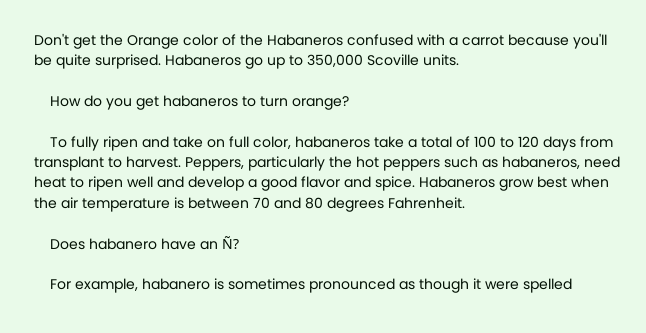Don't get the Orange color of the Habaneros confused with a carrot because you'll be quite surprised. Habaneros go up to 350,000 Scoville units.

    How do you get habaneros to turn orange?

    To fully ripen and take on full color, habaneros take a total of 100 to 120 days from transplant to harvest. Peppers, particularly the hot peppers such as habaneros, need heat to ripen well and develop a good flavor and spice. Habaneros grow best when the air temperature is between 70 and 80 degrees Fahrenheit.

    Does habanero have an Ñ?

    For example, habanero is sometimes pronounced as though it were spelled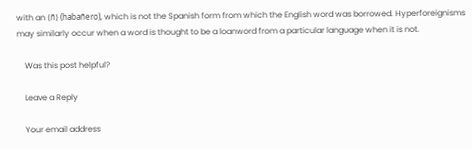with an ⟨ñ⟩ (habañero), which is not the Spanish form from which the English word was borrowed. Hyperforeignisms may similarly occur when a word is thought to be a loanword from a particular language when it is not.

    Was this post helpful?

    Leave a Reply

    Your email address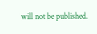will not be published.